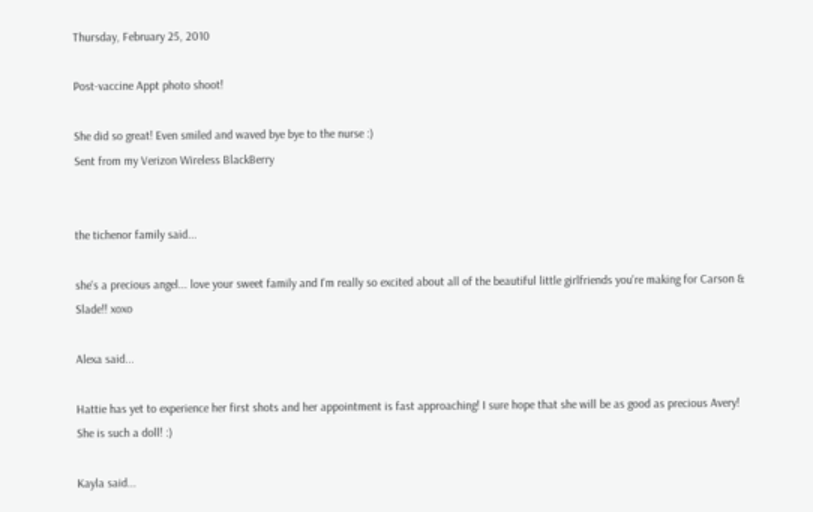Thursday, February 25, 2010

Post-vaccine Appt photo shoot!

She did so great! Even smiled and waved bye bye to the nurse :)
Sent from my Verizon Wireless BlackBerry


the tichenor family said...

she's a precious angel... love your sweet family and I'm really so excited about all of the beautiful little girlfriends you're making for Carson & Slade!! xoxo

Alexa said...

Hattie has yet to experience her first shots and her appointment is fast approaching! I sure hope that she will be as good as precious Avery! She is such a doll! :)

Kayla said...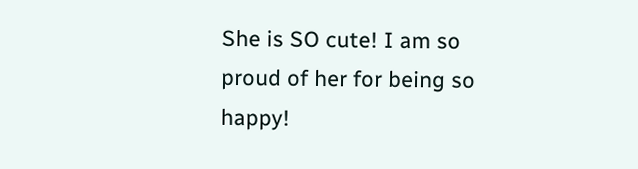She is SO cute! I am so proud of her for being so happy!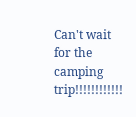Can't wait for the camping trip!!!!!!!!!!!!